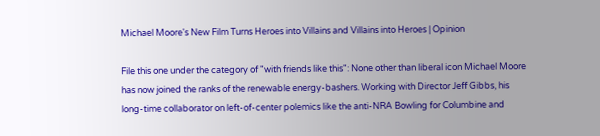Michael Moore's New Film Turns Heroes into Villains and Villains into Heroes | Opinion

File this one under the category of "with friends like this": None other than liberal icon Michael Moore has now joined the ranks of the renewable energy-bashers. Working with Director Jeff Gibbs, his long-time collaborator on left-of-center polemics like the anti-NRA Bowling for Columbine and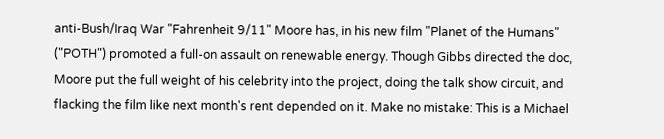anti-Bush/Iraq War "Fahrenheit 9/11" Moore has, in his new film "Planet of the Humans" ("POTH") promoted a full-on assault on renewable energy. Though Gibbs directed the doc, Moore put the full weight of his celebrity into the project, doing the talk show circuit, and flacking the film like next month's rent depended on it. Make no mistake: This is a Michael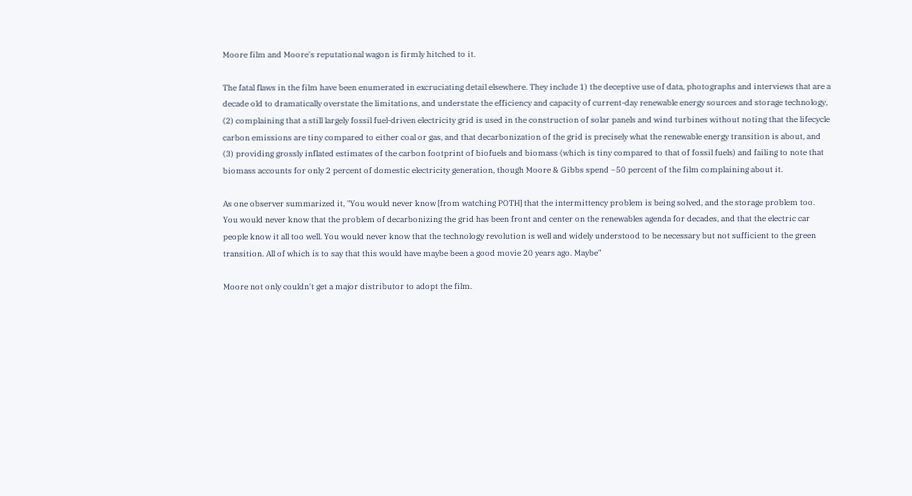Moore film and Moore's reputational wagon is firmly hitched to it.

The fatal flaws in the film have been enumerated in excruciating detail elsewhere. They include 1) the deceptive use of data, photographs and interviews that are a decade old to dramatically overstate the limitations, and understate the efficiency and capacity of current-day renewable energy sources and storage technology, (2) complaining that a still largely fossil fuel-driven electricity grid is used in the construction of solar panels and wind turbines without noting that the lifecycle carbon emissions are tiny compared to either coal or gas, and that decarbonization of the grid is precisely what the renewable energy transition is about, and (3) providing grossly inflated estimates of the carbon footprint of biofuels and biomass (which is tiny compared to that of fossil fuels) and failing to note that biomass accounts for only 2 percent of domestic electricity generation, though Moore & Gibbs spend ~50 percent of the film complaining about it.

As one observer summarized it, "You would never know [from watching POTH] that the intermittency problem is being solved, and the storage problem too. You would never know that the problem of decarbonizing the grid has been front and center on the renewables agenda for decades, and that the electric car people know it all too well. You would never know that the technology revolution is well and widely understood to be necessary but not sufficient to the green transition. All of which is to say that this would have maybe been a good movie 20 years ago. Maybe"

Moore not only couldn't get a major distributor to adopt the film.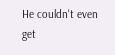He couldn't even get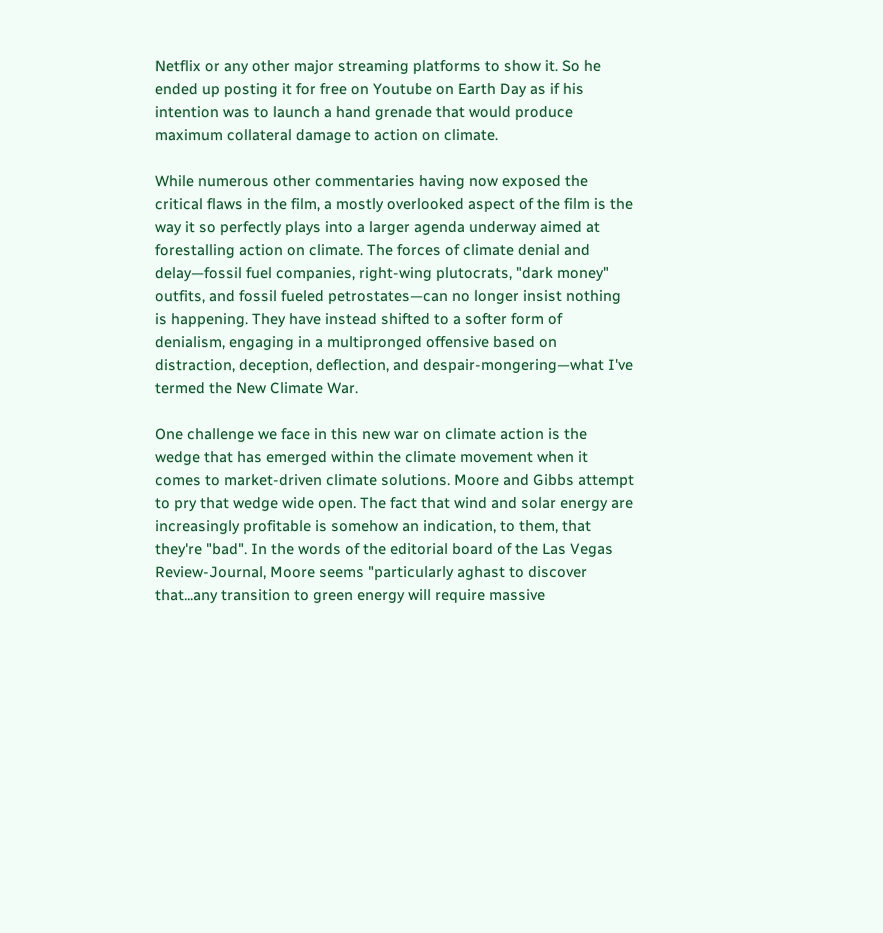Netflix or any other major streaming platforms to show it. So he ended up posting it for free on Youtube on Earth Day as if his intention was to launch a hand grenade that would produce maximum collateral damage to action on climate.

While numerous other commentaries having now exposed the critical flaws in the film, a mostly overlooked aspect of the film is the way it so perfectly plays into a larger agenda underway aimed at forestalling action on climate. The forces of climate denial and delay—fossil fuel companies, right-wing plutocrats, "dark money" outfits, and fossil fueled petrostates—can no longer insist nothing is happening. They have instead shifted to a softer form of denialism, engaging in a multipronged offensive based on distraction, deception, deflection, and despair-mongering—what I've termed the New Climate War.

One challenge we face in this new war on climate action is the wedge that has emerged within the climate movement when it comes to market-driven climate solutions. Moore and Gibbs attempt to pry that wedge wide open. The fact that wind and solar energy are increasingly profitable is somehow an indication, to them, that they're "bad". In the words of the editorial board of the Las Vegas Review-Journal, Moore seems "particularly aghast to discover that...any transition to green energy will require massive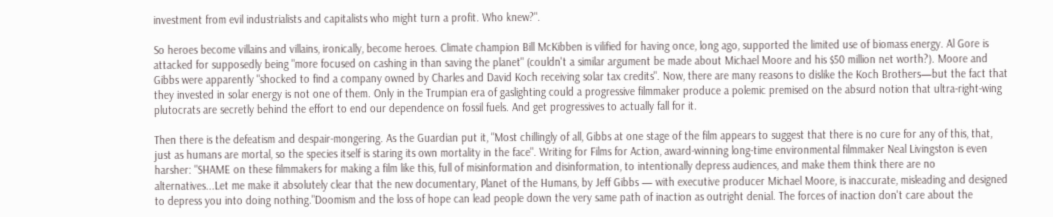investment from evil industrialists and capitalists who might turn a profit. Who knew?".

So heroes become villains and villains, ironically, become heroes. Climate champion Bill McKibben is vilified for having once, long ago, supported the limited use of biomass energy. Al Gore is attacked for supposedly being "more focused on cashing in than saving the planet" (couldn't a similar argument be made about Michael Moore and his $50 million net worth?). Moore and Gibbs were apparently "shocked to find a company owned by Charles and David Koch receiving solar tax credits". Now, there are many reasons to dislike the Koch Brothers—but the fact that they invested in solar energy is not one of them. Only in the Trumpian era of gaslighting could a progressive filmmaker produce a polemic premised on the absurd notion that ultra-right-wing plutocrats are secretly behind the effort to end our dependence on fossil fuels. And get progressives to actually fall for it.

Then there is the defeatism and despair-mongering. As the Guardian put it, "Most chillingly of all, Gibbs at one stage of the film appears to suggest that there is no cure for any of this, that, just as humans are mortal, so the species itself is staring its own mortality in the face". Writing for Films for Action, award-winning long-time environmental filmmaker Neal Livingston is even harsher: "SHAME on these filmmakers for making a film like this, full of misinformation and disinformation, to intentionally depress audiences, and make them think there are no alternatives...Let me make it absolutely clear that the new documentary, Planet of the Humans, by Jeff Gibbs — with executive producer Michael Moore, is inaccurate, misleading and designed to depress you into doing nothing."Doomism and the loss of hope can lead people down the very same path of inaction as outright denial. The forces of inaction don't care about the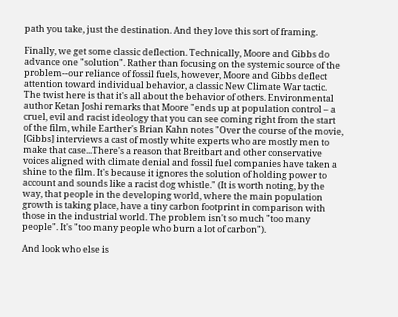path you take, just the destination. And they love this sort of framing.

Finally, we get some classic deflection. Technically, Moore and Gibbs do advance one "solution". Rather than focusing on the systemic source of the problem--our reliance of fossil fuels, however, Moore and Gibbs deflect attention toward individual behavior, a classic New Climate War tactic. The twist here is that it's all about the behavior of others. Environmental author Ketan Joshi remarks that Moore "ends up at population control – a cruel, evil and racist ideology that you can see coming right from the start of the film, while Earther's Brian Kahn notes "Over the course of the movie, [Gibbs] interviews a cast of mostly white experts who are mostly men to make that case...There's a reason that Breitbart and other conservative voices aligned with climate denial and fossil fuel companies have taken a shine to the film. It's because it ignores the solution of holding power to account and sounds like a racist dog whistle." (It is worth noting, by the way, that people in the developing world, where the main population growth is taking place, have a tiny carbon footprint in comparison with those in the industrial world. The problem isn't so much "too many people". It's "too many people who burn a lot of carbon").

And look who else is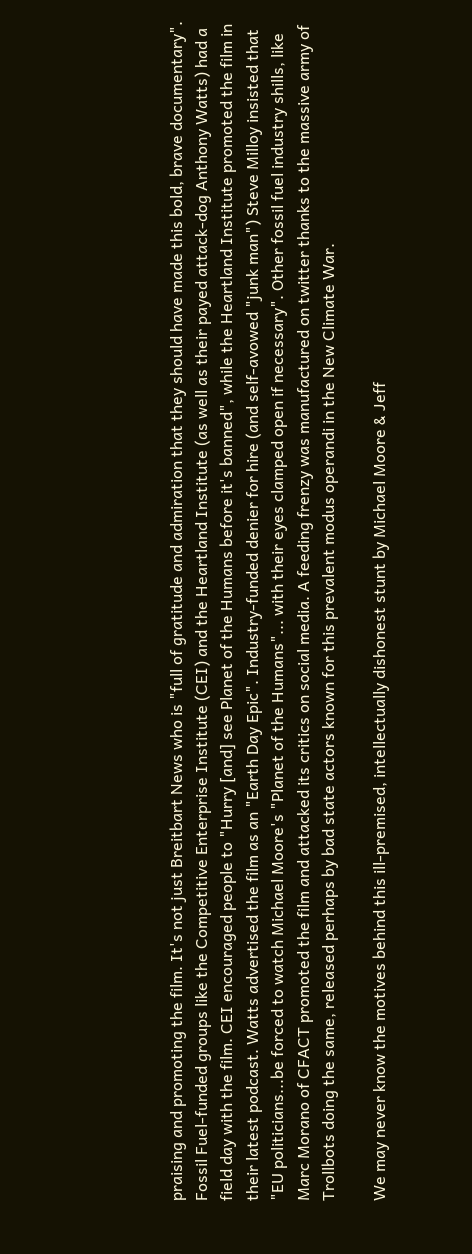praising and promoting the film. It's not just Breitbart News who is "full of gratitude and admiration that they should have made this bold, brave documentary". Fossil Fuel-funded groups like the Competitive Enterprise Institute (CEI) and the Heartland Institute (as well as their payed attack-dog Anthony Watts) had a field day with the film. CEI encouraged people to "Hurry [and] see Planet of the Humans before it's banned", while the Heartland Institute promoted the film in their latest podcast. Watts advertised the film as an "Earth Day Epic". Industry-funded denier for hire (and self-avowed "junk man") Steve Milloy insisted that "EU politicians...be forced to watch Michael Moore's "Planet of the Humans"... with their eyes clamped open if necessary". Other fossil fuel industry shills, like Marc Morano of CFACT promoted the film and attacked its critics on social media. A feeding frenzy was manufactured on twitter thanks to the massive army of Trollbots doing the same, released perhaps by bad state actors known for this prevalent modus operandi in the New Climate War.

We may never know the motives behind this ill-premised, intellectually dishonest stunt by Michael Moore & Jeff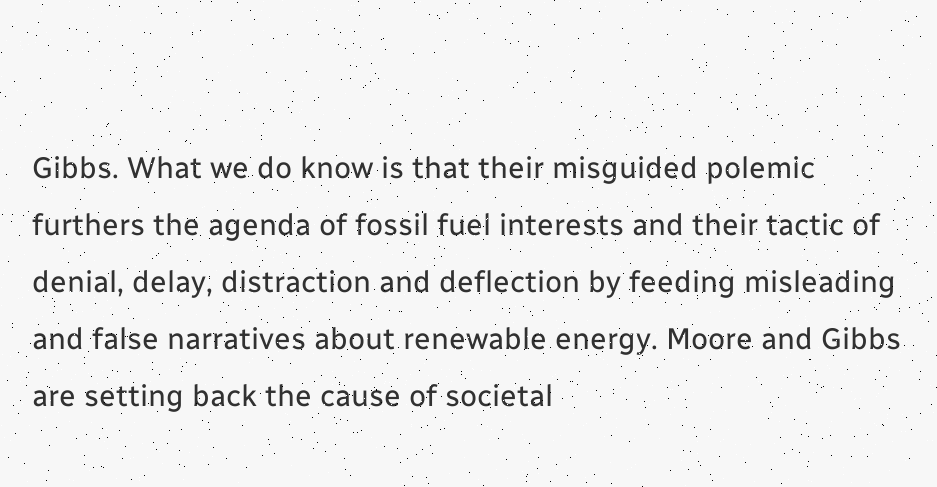Gibbs. What we do know is that their misguided polemic furthers the agenda of fossil fuel interests and their tactic of denial, delay, distraction and deflection by feeding misleading and false narratives about renewable energy. Moore and Gibbs are setting back the cause of societal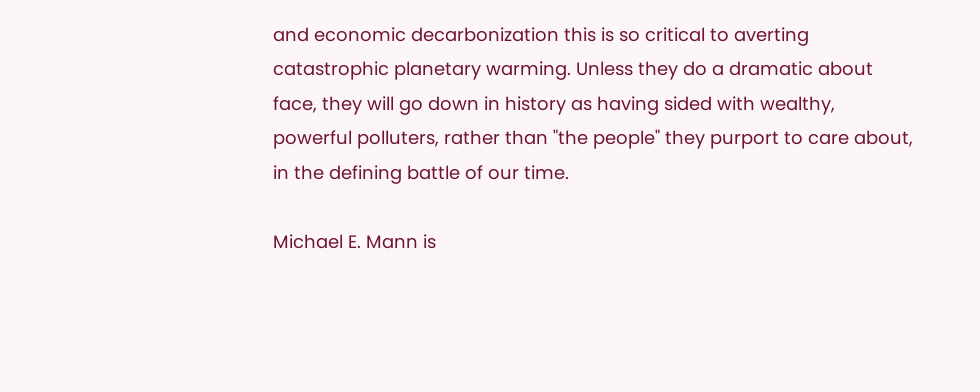and economic decarbonization this is so critical to averting catastrophic planetary warming. Unless they do a dramatic about face, they will go down in history as having sided with wealthy, powerful polluters, rather than "the people" they purport to care about, in the defining battle of our time.

Michael E. Mann is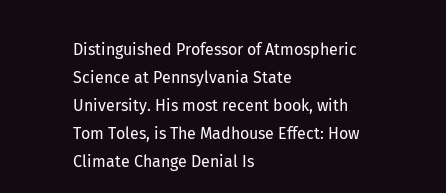Distinguished Professor of Atmospheric Science at Pennsylvania State University. His most recent book, with Tom Toles, is The Madhouse Effect: How Climate Change Denial Is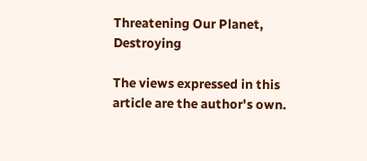Threatening Our Planet, Destroying

The views expressed in this article are the author's own.